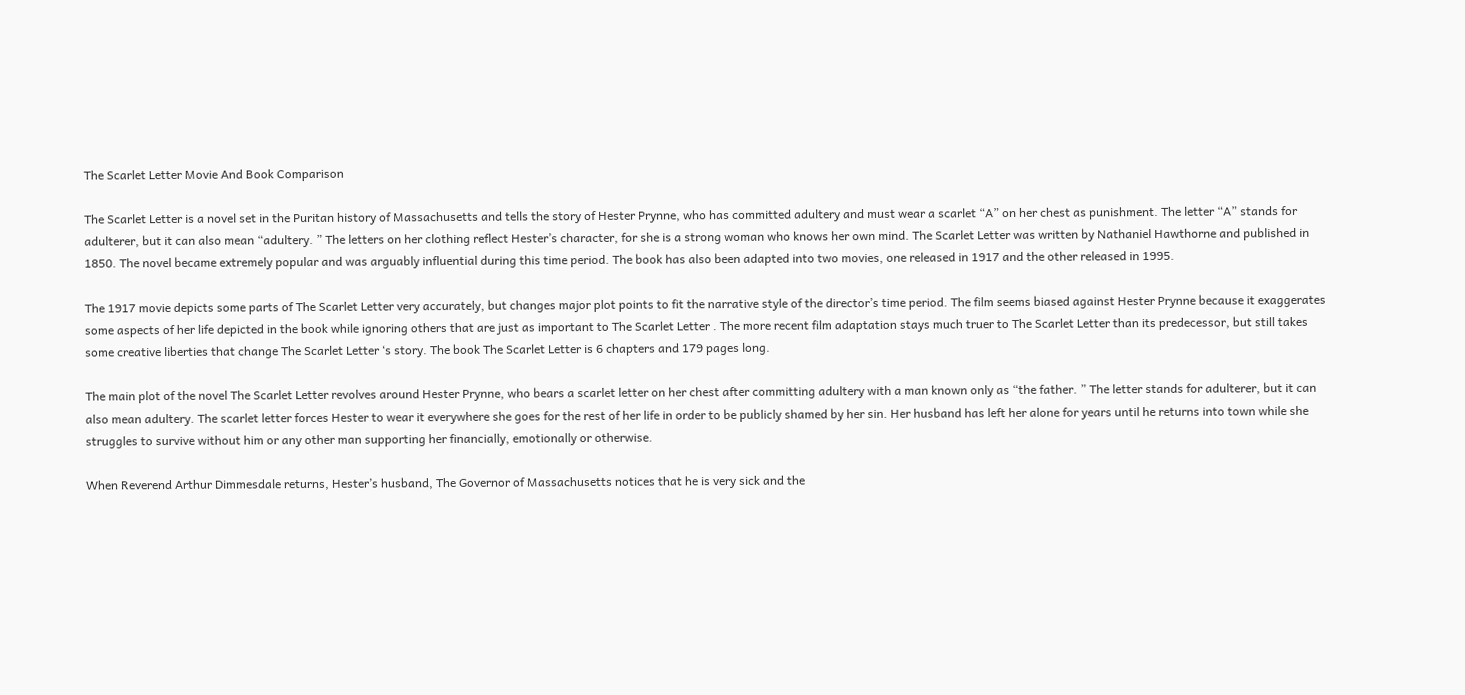The Scarlet Letter Movie And Book Comparison

The Scarlet Letter is a novel set in the Puritan history of Massachusetts and tells the story of Hester Prynne, who has committed adultery and must wear a scarlet “A” on her chest as punishment. The letter “A” stands for adulterer, but it can also mean “adultery. ” The letters on her clothing reflect Hester’s character, for she is a strong woman who knows her own mind. The Scarlet Letter was written by Nathaniel Hawthorne and published in 1850. The novel became extremely popular and was arguably influential during this time period. The book has also been adapted into two movies, one released in 1917 and the other released in 1995.

The 1917 movie depicts some parts of The Scarlet Letter very accurately, but changes major plot points to fit the narrative style of the director’s time period. The film seems biased against Hester Prynne because it exaggerates some aspects of her life depicted in the book while ignoring others that are just as important to The Scarlet Letter . The more recent film adaptation stays much truer to The Scarlet Letter than its predecessor, but still takes some creative liberties that change The Scarlet Letter ‘s story. The book The Scarlet Letter is 6 chapters and 179 pages long.

The main plot of the novel The Scarlet Letter revolves around Hester Prynne, who bears a scarlet letter on her chest after committing adultery with a man known only as “the father. ” The letter stands for adulterer, but it can also mean adultery. The scarlet letter forces Hester to wear it everywhere she goes for the rest of her life in order to be publicly shamed by her sin. Her husband has left her alone for years until he returns into town while she struggles to survive without him or any other man supporting her financially, emotionally or otherwise.

When Reverend Arthur Dimmesdale returns, Hester’s husband, The Governor of Massachusetts notices that he is very sick and the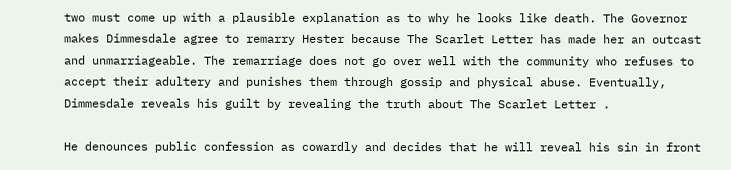two must come up with a plausible explanation as to why he looks like death. The Governor makes Dimmesdale agree to remarry Hester because The Scarlet Letter has made her an outcast and unmarriageable. The remarriage does not go over well with the community who refuses to accept their adultery and punishes them through gossip and physical abuse. Eventually, Dimmesdale reveals his guilt by revealing the truth about The Scarlet Letter .

He denounces public confession as cowardly and decides that he will reveal his sin in front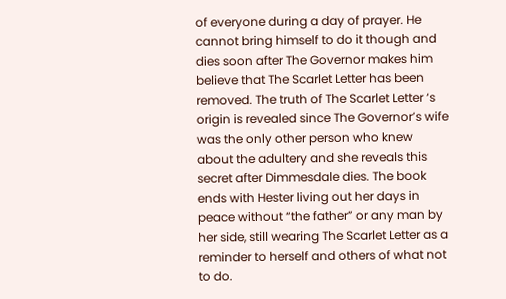of everyone during a day of prayer. He cannot bring himself to do it though and dies soon after The Governor makes him believe that The Scarlet Letter has been removed. The truth of The Scarlet Letter ‘s origin is revealed since The Governor’s wife was the only other person who knew about the adultery and she reveals this secret after Dimmesdale dies. The book ends with Hester living out her days in peace without “the father” or any man by her side, still wearing The Scarlet Letter as a reminder to herself and others of what not to do.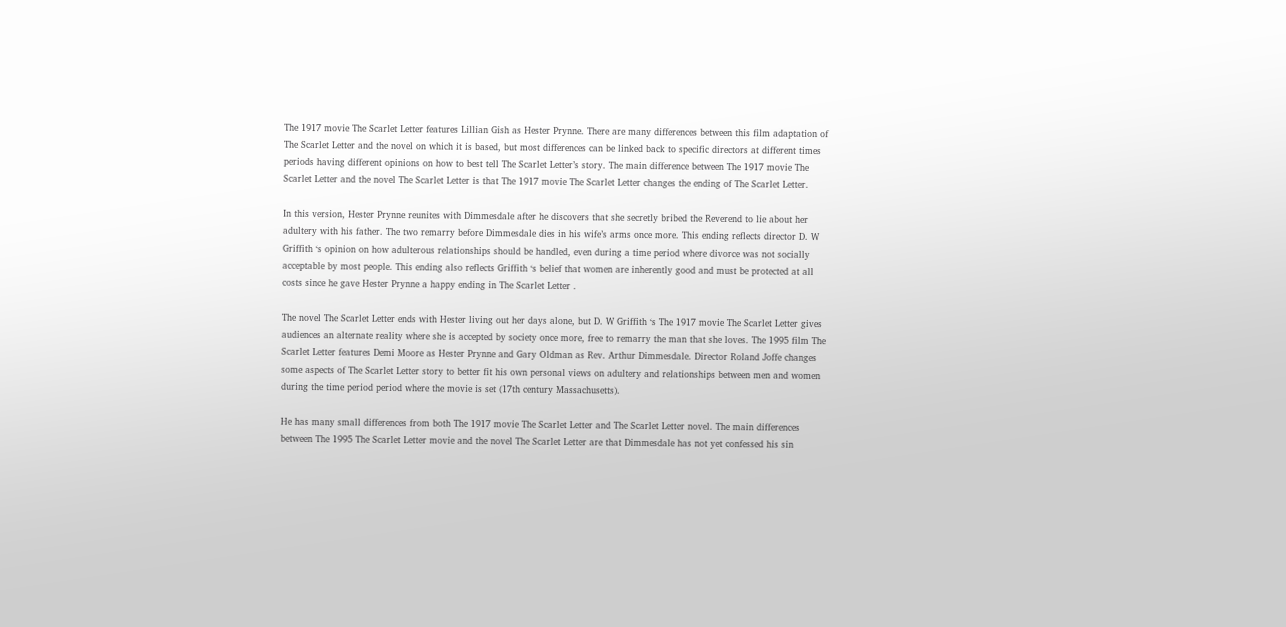The 1917 movie The Scarlet Letter features Lillian Gish as Hester Prynne. There are many differences between this film adaptation of The Scarlet Letter and the novel on which it is based, but most differences can be linked back to specific directors at different times periods having different opinions on how to best tell The Scarlet Letter’s story. The main difference between The 1917 movie The Scarlet Letter and the novel The Scarlet Letter is that The 1917 movie The Scarlet Letter changes the ending of The Scarlet Letter.

In this version, Hester Prynne reunites with Dimmesdale after he discovers that she secretly bribed the Reverend to lie about her adultery with his father. The two remarry before Dimmesdale dies in his wife’s arms once more. This ending reflects director D. W Griffith ‘s opinion on how adulterous relationships should be handled, even during a time period where divorce was not socially acceptable by most people. This ending also reflects Griffith ‘s belief that women are inherently good and must be protected at all costs since he gave Hester Prynne a happy ending in The Scarlet Letter .

The novel The Scarlet Letter ends with Hester living out her days alone, but D. W Griffith ‘s The 1917 movie The Scarlet Letter gives audiences an alternate reality where she is accepted by society once more, free to remarry the man that she loves. The 1995 film The Scarlet Letter features Demi Moore as Hester Prynne and Gary Oldman as Rev. Arthur Dimmesdale. Director Roland Joffe changes some aspects of The Scarlet Letter story to better fit his own personal views on adultery and relationships between men and women during the time period period where the movie is set (17th century Massachusetts).

He has many small differences from both The 1917 movie The Scarlet Letter and The Scarlet Letter novel. The main differences between The 1995 The Scarlet Letter movie and the novel The Scarlet Letter are that Dimmesdale has not yet confessed his sin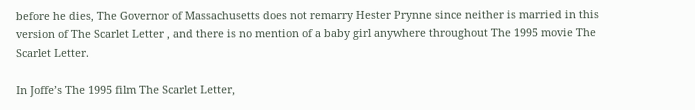before he dies, The Governor of Massachusetts does not remarry Hester Prynne since neither is married in this version of The Scarlet Letter , and there is no mention of a baby girl anywhere throughout The 1995 movie The Scarlet Letter.

In Joffe’s The 1995 film The Scarlet Letter,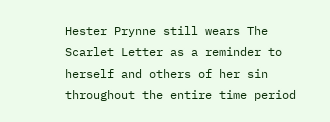Hester Prynne still wears The Scarlet Letter as a reminder to herself and others of her sin throughout the entire time period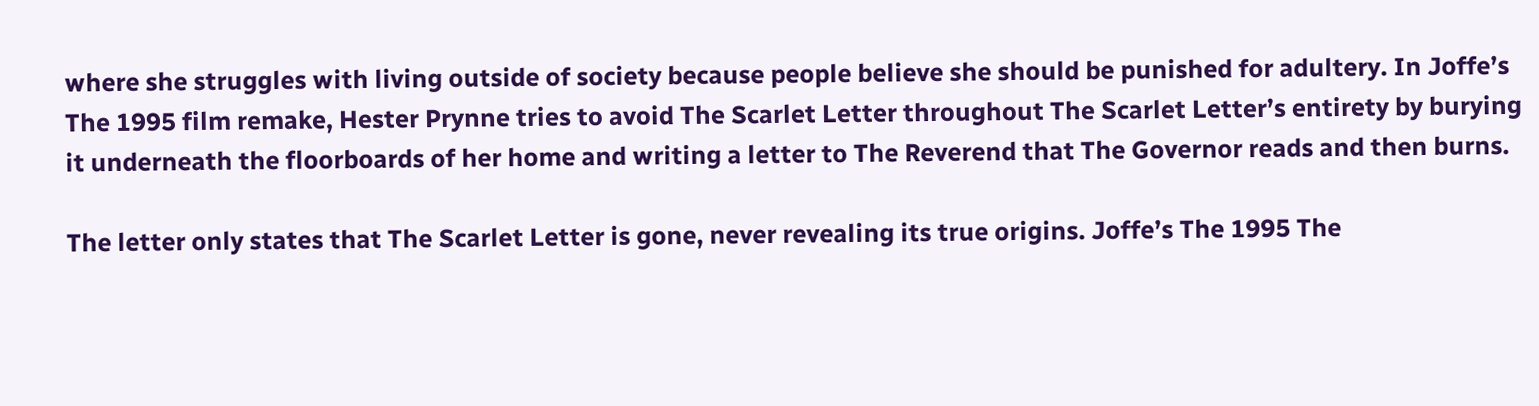where she struggles with living outside of society because people believe she should be punished for adultery. In Joffe’s The 1995 film remake, Hester Prynne tries to avoid The Scarlet Letter throughout The Scarlet Letter’s entirety by burying it underneath the floorboards of her home and writing a letter to The Reverend that The Governor reads and then burns.

The letter only states that The Scarlet Letter is gone, never revealing its true origins. Joffe’s The 1995 The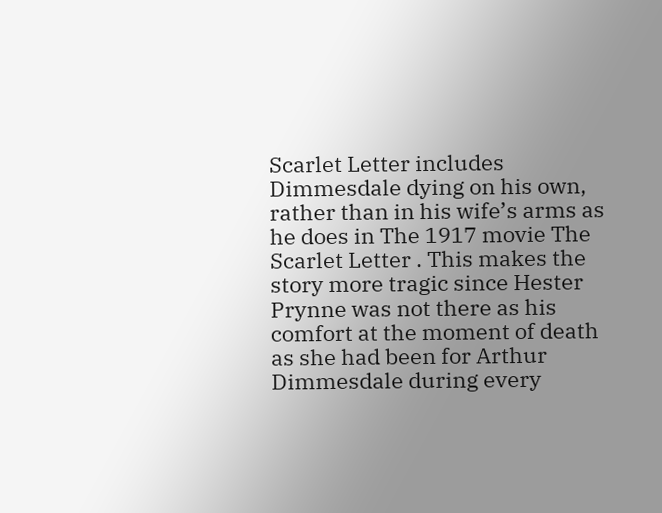Scarlet Letter includes Dimmesdale dying on his own, rather than in his wife’s arms as he does in The 1917 movie The Scarlet Letter . This makes the story more tragic since Hester Prynne was not there as his comfort at the moment of death as she had been for Arthur Dimmesdale during every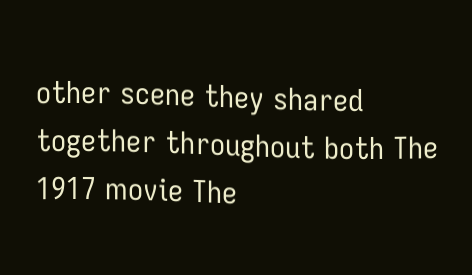other scene they shared together throughout both The 1917 movie The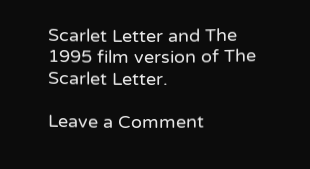Scarlet Letter and The 1995 film version of The Scarlet Letter.

Leave a Comment